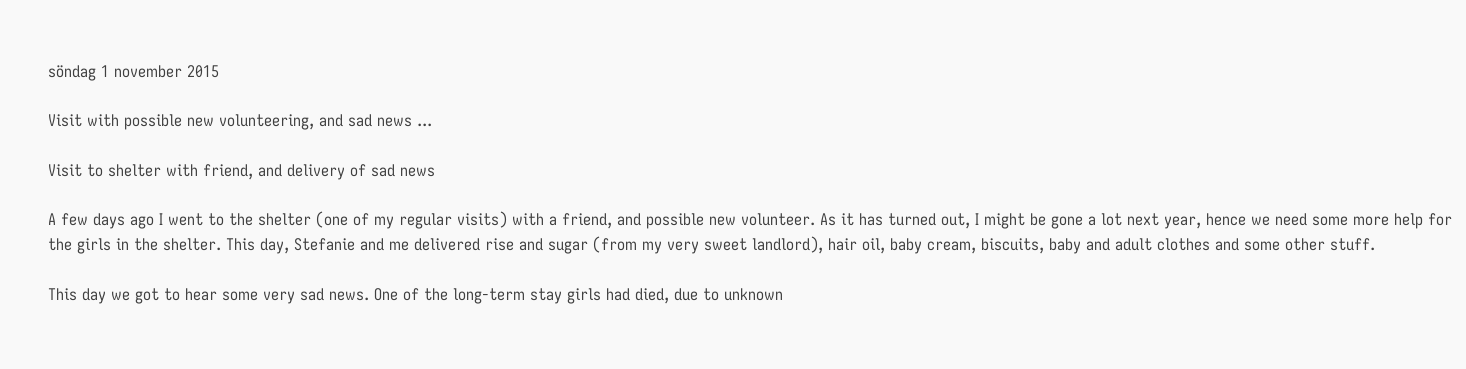söndag 1 november 2015

Visit with possible new volunteering, and sad news ...

Visit to shelter with friend, and delivery of sad news

A few days ago I went to the shelter (one of my regular visits) with a friend, and possible new volunteer. As it has turned out, I might be gone a lot next year, hence we need some more help for the girls in the shelter. This day, Stefanie and me delivered rise and sugar (from my very sweet landlord), hair oil, baby cream, biscuits, baby and adult clothes and some other stuff.

This day we got to hear some very sad news. One of the long-term stay girls had died, due to unknown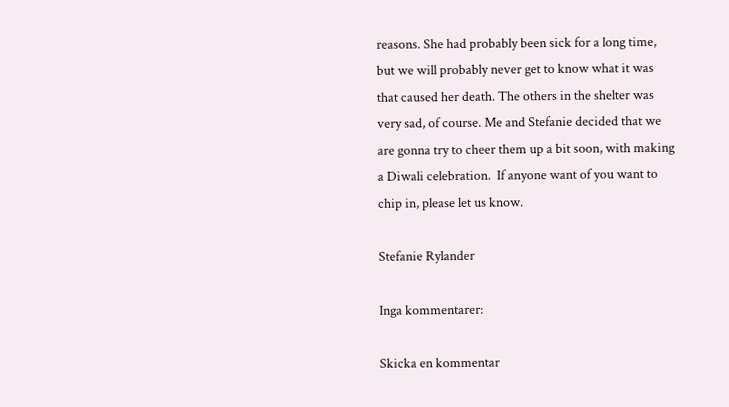reasons. She had probably been sick for a long time, but we will probably never get to know what it was that caused her death. The others in the shelter was very sad, of course. Me and Stefanie decided that we are gonna try to cheer them up a bit soon, with making a Diwali celebration.  If anyone want of you want to chip in, please let us know.

Stefanie Rylander

Inga kommentarer:

Skicka en kommentar